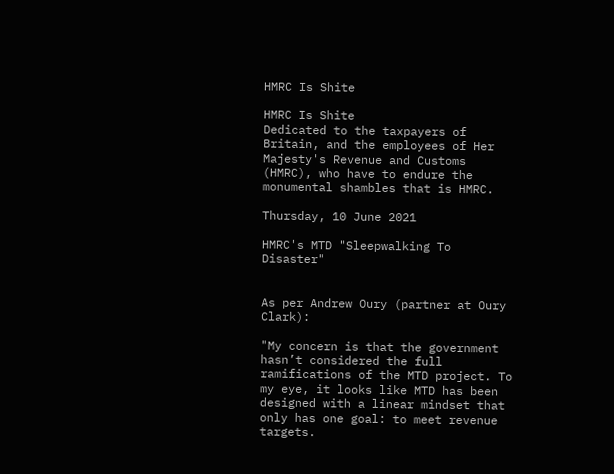HMRC Is Shite

HMRC Is Shite
Dedicated to the taxpayers of Britain, and the employees of Her Majesty's Revenue and Customs (HMRC), who have to endure the monumental shambles that is HMRC.

Thursday, 10 June 2021

HMRC's MTD "Sleepwalking To Disaster"


As per Andrew Oury (partner at Oury Clark):

"My concern is that the government hasn’t considered the full ramifications of the MTD project. To my eye, it looks like MTD has been designed with a linear mindset that only has one goal: to meet revenue targets.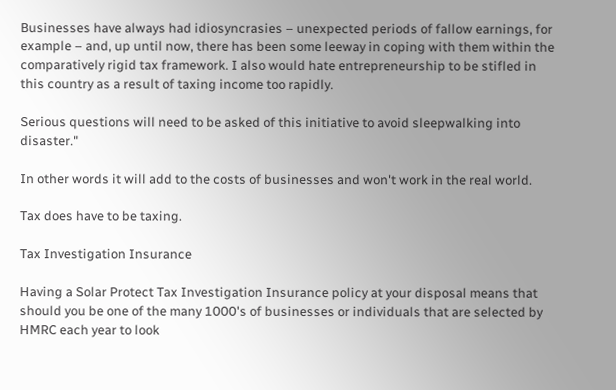Businesses have always had idiosyncrasies – unexpected periods of fallow earnings, for example – and, up until now, there has been some leeway in coping with them within the comparatively rigid tax framework. I also would hate entrepreneurship to be stifled in this country as a result of taxing income too rapidly.

Serious questions will need to be asked of this initiative to avoid sleepwalking into disaster."

In other words it will add to the costs of businesses and won't work in the real world.

Tax does have to be taxing.

Tax Investigation Insurance

Having a Solar Protect Tax Investigation Insurance policy at your disposal means that should you be one of the many 1000's of businesses or individuals that are selected by HMRC each year to look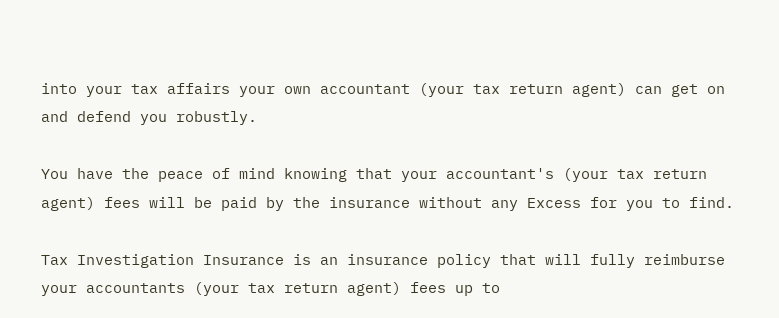into your tax affairs your own accountant (your tax return agent) can get on and defend you robustly.

You have the peace of mind knowing that your accountant's (your tax return agent) fees will be paid by the insurance without any Excess for you to find.

Tax Investigation Insurance is an insurance policy that will fully reimburse your accountants (your tax return agent) fees up to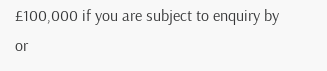£100,000 if you are subject to enquiry by or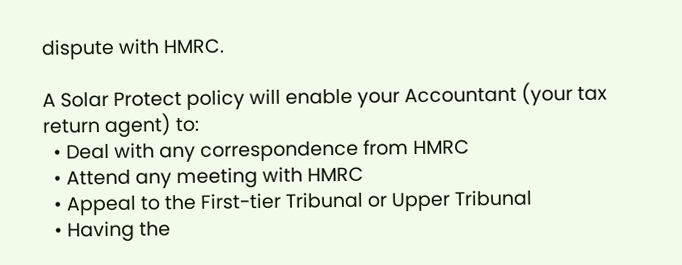dispute with HMRC.

A Solar Protect policy will enable your Accountant (your tax return agent) to:
  • Deal with any correspondence from HMRC
  • Attend any meeting with HMRC
  • Appeal to the First-tier Tribunal or Upper Tribunal
  • Having the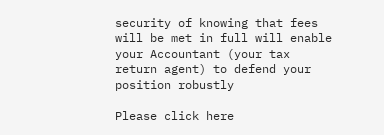security of knowing that fees will be met in full will enable your Accountant (your tax return agent) to defend your position robustly

Please click here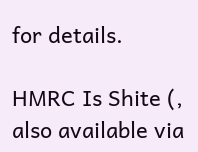for details.

HMRC Is Shite (, also available via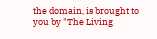the domain, is brought to you by "The Living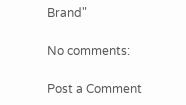Brand"

No comments:

Post a Comment